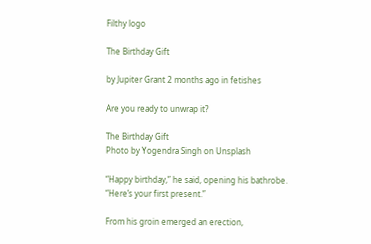Filthy logo

The Birthday Gift

by Jupiter Grant 2 months ago in fetishes

Are you ready to unwrap it?

The Birthday Gift
Photo by Yogendra Singh on Unsplash

“Happy birthday,” he said, opening his bathrobe. “Here’s your first present.”

From his groin emerged an erection,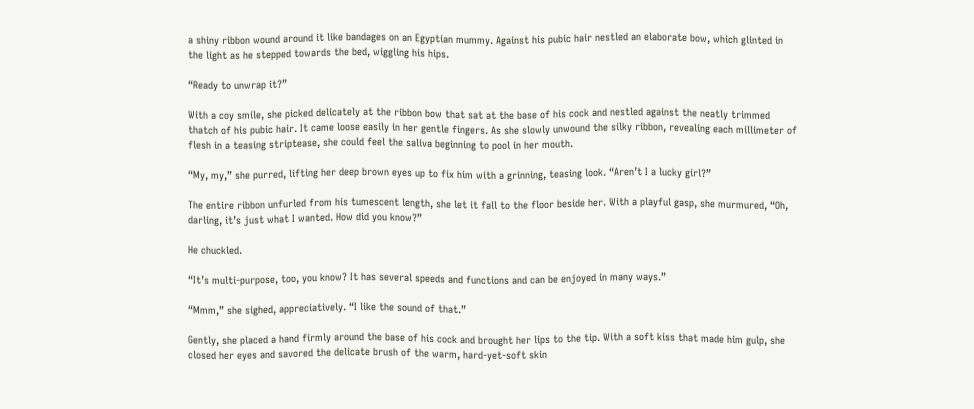a shiny ribbon wound around it like bandages on an Egyptian mummy. Against his pubic hair nestled an elaborate bow, which glinted in the light as he stepped towards the bed, wiggling his hips.

“Ready to unwrap it?”

With a coy smile, she picked delicately at the ribbon bow that sat at the base of his cock and nestled against the neatly trimmed thatch of his pubic hair. It came loose easily in her gentle fingers. As she slowly unwound the silky ribbon, revealing each millimeter of flesh in a teasing striptease, she could feel the saliva beginning to pool in her mouth.

“My, my,” she purred, lifting her deep brown eyes up to fix him with a grinning, teasing look. “Aren’t I a lucky girl?”

The entire ribbon unfurled from his tumescent length, she let it fall to the floor beside her. With a playful gasp, she murmured, “Oh, darling, it’s just what I wanted. How did you know?”

He chuckled.

“It’s multi-purpose, too, you know? It has several speeds and functions and can be enjoyed in many ways.”

“Mmm,” she sighed, appreciatively. “I like the sound of that.”

Gently, she placed a hand firmly around the base of his cock and brought her lips to the tip. With a soft kiss that made him gulp, she closed her eyes and savored the delicate brush of the warm, hard-yet-soft skin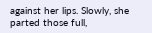against her lips. Slowly, she parted those full,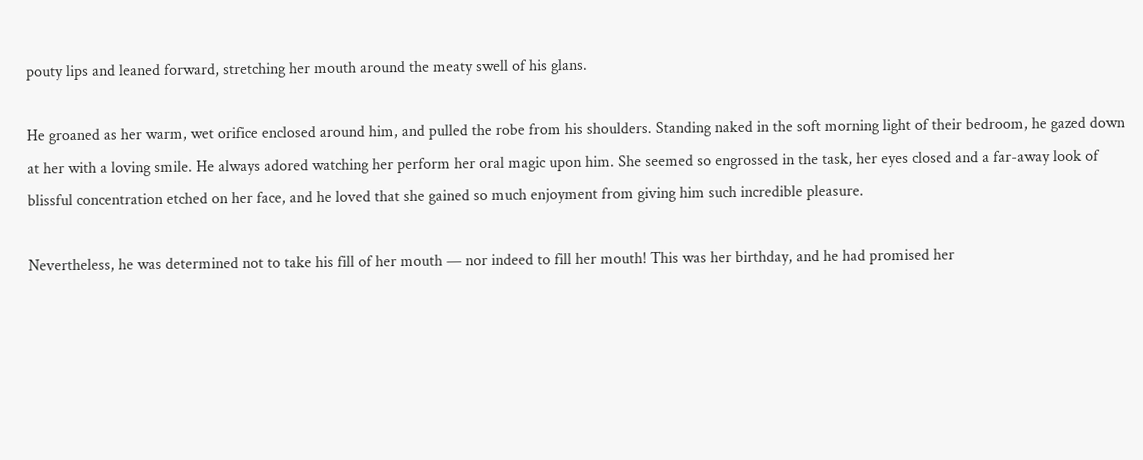pouty lips and leaned forward, stretching her mouth around the meaty swell of his glans.

He groaned as her warm, wet orifice enclosed around him, and pulled the robe from his shoulders. Standing naked in the soft morning light of their bedroom, he gazed down at her with a loving smile. He always adored watching her perform her oral magic upon him. She seemed so engrossed in the task, her eyes closed and a far-away look of blissful concentration etched on her face, and he loved that she gained so much enjoyment from giving him such incredible pleasure.

Nevertheless, he was determined not to take his fill of her mouth — nor indeed to fill her mouth! This was her birthday, and he had promised her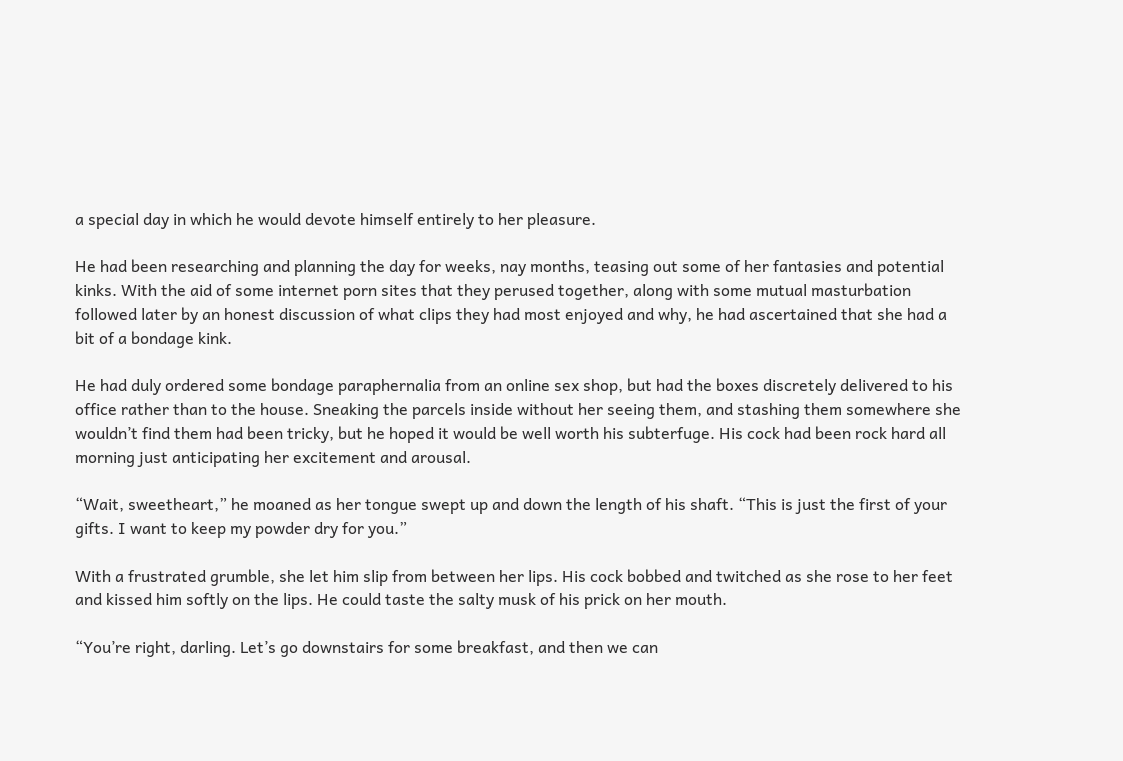a special day in which he would devote himself entirely to her pleasure.

He had been researching and planning the day for weeks, nay months, teasing out some of her fantasies and potential kinks. With the aid of some internet porn sites that they perused together, along with some mutual masturbation followed later by an honest discussion of what clips they had most enjoyed and why, he had ascertained that she had a bit of a bondage kink.

He had duly ordered some bondage paraphernalia from an online sex shop, but had the boxes discretely delivered to his office rather than to the house. Sneaking the parcels inside without her seeing them, and stashing them somewhere she wouldn’t find them had been tricky, but he hoped it would be well worth his subterfuge. His cock had been rock hard all morning just anticipating her excitement and arousal.

“Wait, sweetheart,” he moaned as her tongue swept up and down the length of his shaft. “This is just the first of your gifts. I want to keep my powder dry for you.”

With a frustrated grumble, she let him slip from between her lips. His cock bobbed and twitched as she rose to her feet and kissed him softly on the lips. He could taste the salty musk of his prick on her mouth.

“You’re right, darling. Let’s go downstairs for some breakfast, and then we can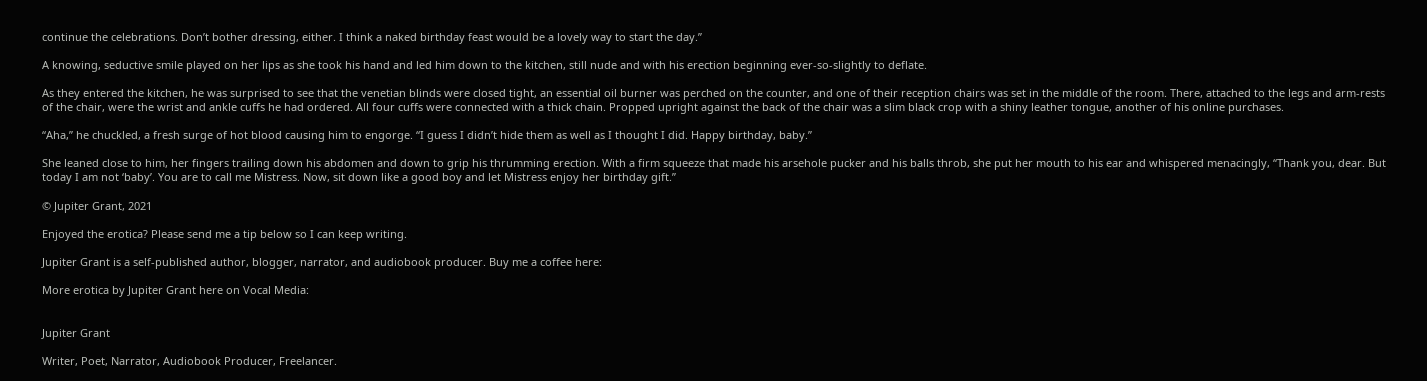continue the celebrations. Don’t bother dressing, either. I think a naked birthday feast would be a lovely way to start the day.”

A knowing, seductive smile played on her lips as she took his hand and led him down to the kitchen, still nude and with his erection beginning ever-so-slightly to deflate.

As they entered the kitchen, he was surprised to see that the venetian blinds were closed tight, an essential oil burner was perched on the counter, and one of their reception chairs was set in the middle of the room. There, attached to the legs and arm-rests of the chair, were the wrist and ankle cuffs he had ordered. All four cuffs were connected with a thick chain. Propped upright against the back of the chair was a slim black crop with a shiny leather tongue, another of his online purchases.

“Aha,” he chuckled, a fresh surge of hot blood causing him to engorge. “I guess I didn’t hide them as well as I thought I did. Happy birthday, baby.”

She leaned close to him, her fingers trailing down his abdomen and down to grip his thrumming erection. With a firm squeeze that made his arsehole pucker and his balls throb, she put her mouth to his ear and whispered menacingly, “Thank you, dear. But today I am not ‘baby’. You are to call me Mistress. Now, sit down like a good boy and let Mistress enjoy her birthday gift.”

© Jupiter Grant, 2021

Enjoyed the erotica? Please send me a tip below so I can keep writing.

Jupiter Grant is a self-published author, blogger, narrator, and audiobook producer. Buy me a coffee here:

More erotica by Jupiter Grant here on Vocal Media:


Jupiter Grant

Writer, Poet, Narrator, Audiobook Producer, Freelancer.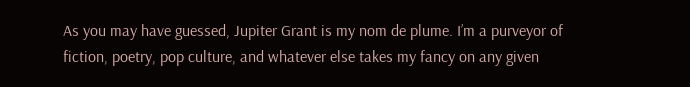As you may have guessed, Jupiter Grant is my nom de plume. I’m a purveyor of fiction, poetry, pop culture, and whatever else takes my fancy on any given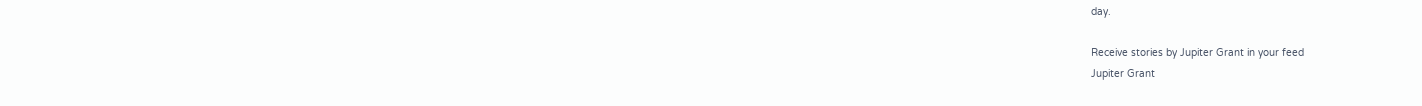day.

Receive stories by Jupiter Grant in your feed
Jupiter Grant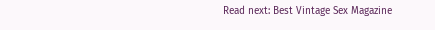Read next: Best Vintage Sex Magazine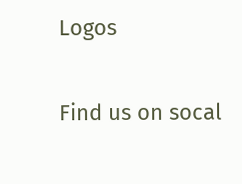Logos

Find us on socal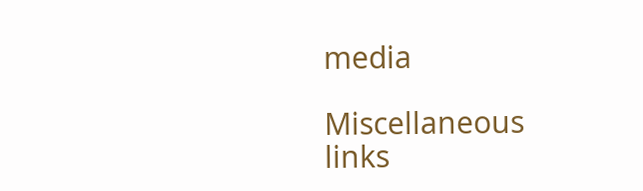media

Miscellaneous links